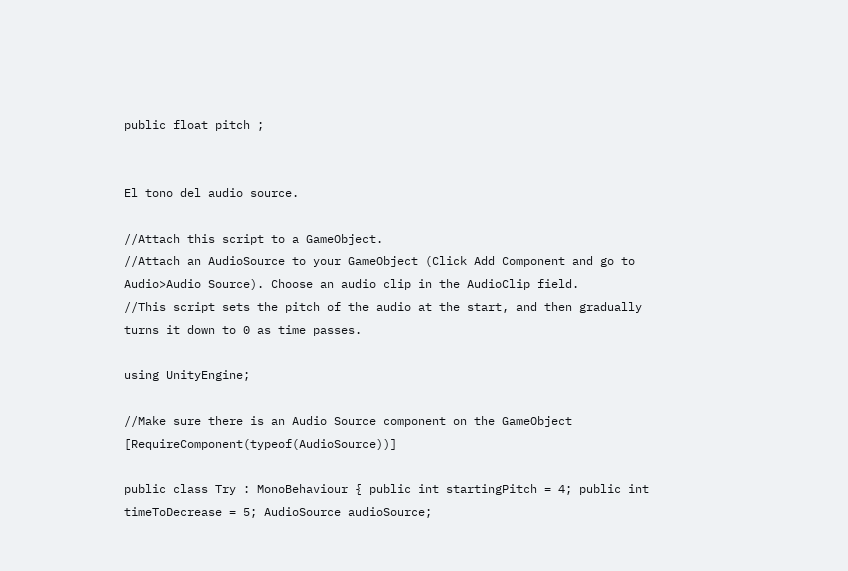public float pitch ;


El tono del audio source.

//Attach this script to a GameObject.
//Attach an AudioSource to your GameObject (Click Add Component and go to Audio>Audio Source). Choose an audio clip in the AudioClip field.
//This script sets the pitch of the audio at the start, and then gradually turns it down to 0 as time passes.

using UnityEngine;

//Make sure there is an Audio Source component on the GameObject [RequireComponent(typeof(AudioSource))]

public class Try : MonoBehaviour { public int startingPitch = 4; public int timeToDecrease = 5; AudioSource audioSource;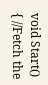void Start() { //Fetch the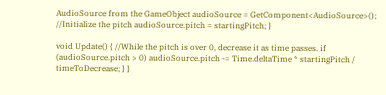AudioSource from the GameObject audioSource = GetComponent<AudioSource>(); //Initialize the pitch audioSource.pitch = startingPitch; }

void Update() { //While the pitch is over 0, decrease it as time passes. if (audioSource.pitch > 0) audioSource.pitch -= Time.deltaTime * startingPitch / timeToDecrease; } }